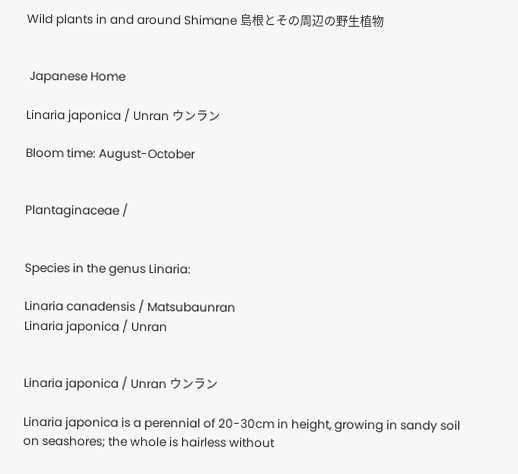Wild plants in and around Shimane 島根とその周辺の野生植物


 Japanese Home

Linaria japonica / Unran ウンラン

Bloom time: August-October


Plantaginaceae /


Species in the genus Linaria:

Linaria canadensis / Matsubaunran
Linaria japonica / Unran


Linaria japonica / Unran ウンラン

Linaria japonica is a perennial of 20-30cm in height, growing in sandy soil on seashores; the whole is hairless without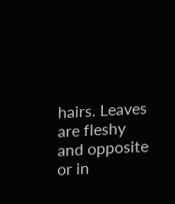hairs. Leaves are fleshy and opposite or in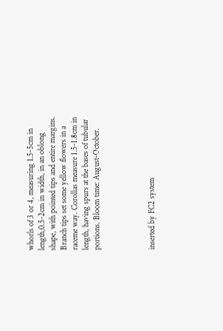whorls of 3 or 4, measuring 1.5-5cm in length,0.5-2cm in width, in an oblong shape, with pointed tips and entire margins. Branch tips set some yellow flowers in a raceme way. Corollas measure 1.5-1.8cm in length, having spurs at the bases of tubular portions. Bloom time: August-October.




inserted by FC2 system